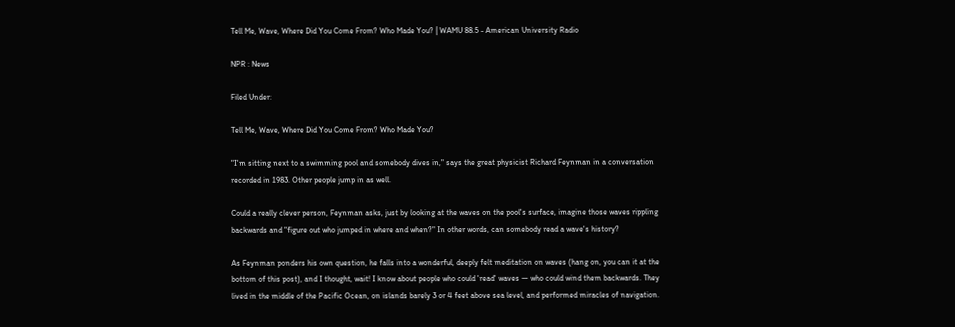Tell Me, Wave, Where Did You Come From? Who Made You? | WAMU 88.5 - American University Radio

NPR : News

Filed Under:

Tell Me, Wave, Where Did You Come From? Who Made You?

"I'm sitting next to a swimming pool and somebody dives in," says the great physicist Richard Feynman in a conversation recorded in 1983. Other people jump in as well.

Could a really clever person, Feynman asks, just by looking at the waves on the pool's surface, imagine those waves rippling backwards and "figure out who jumped in where and when?" In other words, can somebody read a wave's history?

As Feynman ponders his own question, he falls into a wonderful, deeply felt meditation on waves (hang on, you can it at the bottom of this post), and I thought, wait! I know about people who could 'read' waves — who could wind them backwards. They lived in the middle of the Pacific Ocean, on islands barely 3 or 4 feet above sea level, and performed miracles of navigation.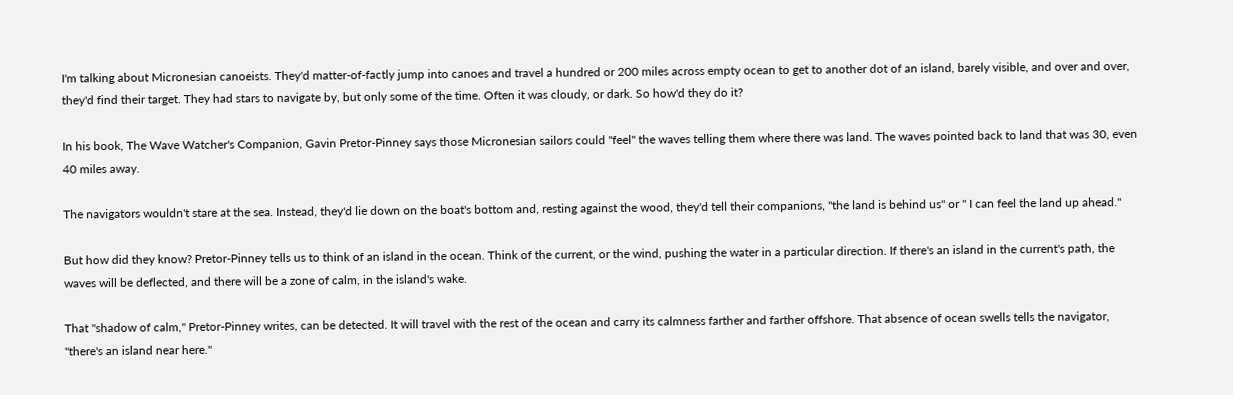I'm talking about Micronesian canoeists. They'd matter-of-factly jump into canoes and travel a hundred or 200 miles across empty ocean to get to another dot of an island, barely visible, and over and over, they'd find their target. They had stars to navigate by, but only some of the time. Often it was cloudy, or dark. So how'd they do it?

In his book, The Wave Watcher's Companion, Gavin Pretor-Pinney says those Micronesian sailors could "feel" the waves telling them where there was land. The waves pointed back to land that was 30, even 40 miles away.

The navigators wouldn't stare at the sea. Instead, they'd lie down on the boat's bottom and, resting against the wood, they'd tell their companions, "the land is behind us" or " I can feel the land up ahead."

But how did they know? Pretor-Pinney tells us to think of an island in the ocean. Think of the current, or the wind, pushing the water in a particular direction. If there's an island in the current's path, the waves will be deflected, and there will be a zone of calm, in the island's wake.

That "shadow of calm," Pretor-Pinney writes, can be detected. It will travel with the rest of the ocean and carry its calmness farther and farther offshore. That absence of ocean swells tells the navigator, "there's an island near here."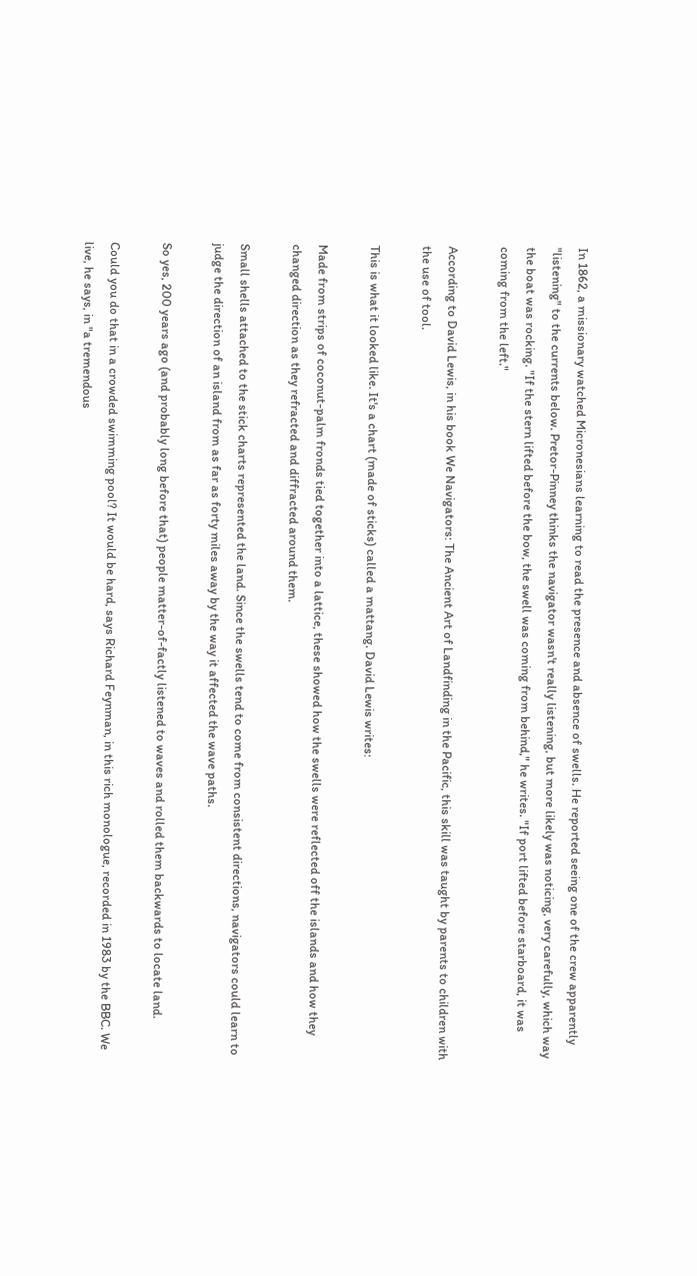In 1862, a missionary watched Micronesians learning to read the presence and absence of swells. He reported seeing one of the crew apparently "listening" to the currents below. Pretor-Pinney thinks the navigator wasn't really listening, but more likely was noticing, very carefully, which way the boat was rocking. "If the stern lifted before the bow, the swell was coming from behind," he writes. "If port lifted before starboard, it was coming from the left."

According to David Lewis, in his book We Navigators: The Ancient Art of Landfinding in the Pacific, this skill was taught by parents to children with the use of tool.

This is what it looked like. It's a chart (made of sticks) called a mattang. David Lewis writes:

Made from strips of coconut-palm fronds tied together into a lattice, these showed how the swells were reflected off the islands and how they changed direction as they refracted and diffracted around them.

Small shells attached to the stick charts represented the land. Since the swells tend to come from consistent directions, navigators could learn to judge the direction of an island from as far as forty miles away by the way it affected the wave paths.

So yes, 200 years ago (and probably long before that) people matter-of-factly listened to waves and rolled them backwards to locate land.

Could you do that in a crowded swimming pool? It would be hard, says Richard Feynman, in this rich monologue, recorded in 1983 by the BBC. We live, he says, in "a tremendous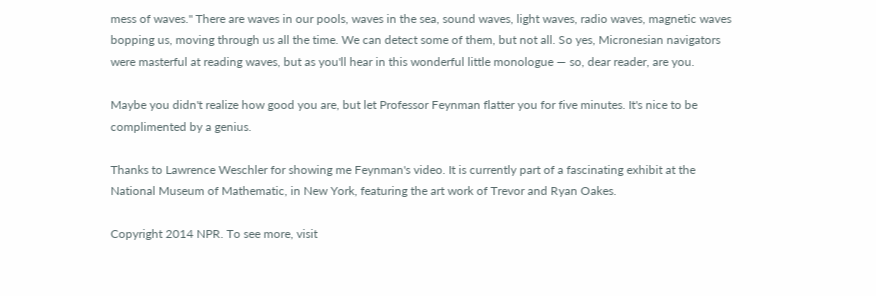mess of waves." There are waves in our pools, waves in the sea, sound waves, light waves, radio waves, magnetic waves bopping us, moving through us all the time. We can detect some of them, but not all. So yes, Micronesian navigators were masterful at reading waves, but as you'll hear in this wonderful little monologue — so, dear reader, are you.

Maybe you didn't realize how good you are, but let Professor Feynman flatter you for five minutes. It's nice to be complimented by a genius.

Thanks to Lawrence Weschler for showing me Feynman's video. It is currently part of a fascinating exhibit at the National Museum of Mathematic, in New York, featuring the art work of Trevor and Ryan Oakes.

Copyright 2014 NPR. To see more, visit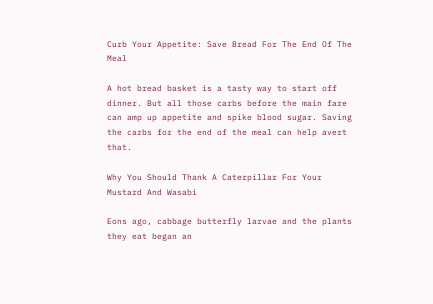Curb Your Appetite: Save Bread For The End Of The Meal

A hot bread basket is a tasty way to start off dinner. But all those carbs before the main fare can amp up appetite and spike blood sugar. Saving the carbs for the end of the meal can help avert that.

Why You Should Thank A Caterpillar For Your Mustard And Wasabi

Eons ago, cabbage butterfly larvae and the plants they eat began an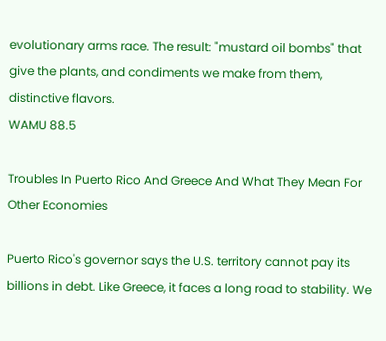evolutionary arms race. The result: "mustard oil bombs" that give the plants, and condiments we make from them, distinctive flavors.
WAMU 88.5

Troubles In Puerto Rico And Greece And What They Mean For Other Economies

Puerto Rico's governor says the U.S. territory cannot pay its billions in debt. Like Greece, it faces a long road to stability. We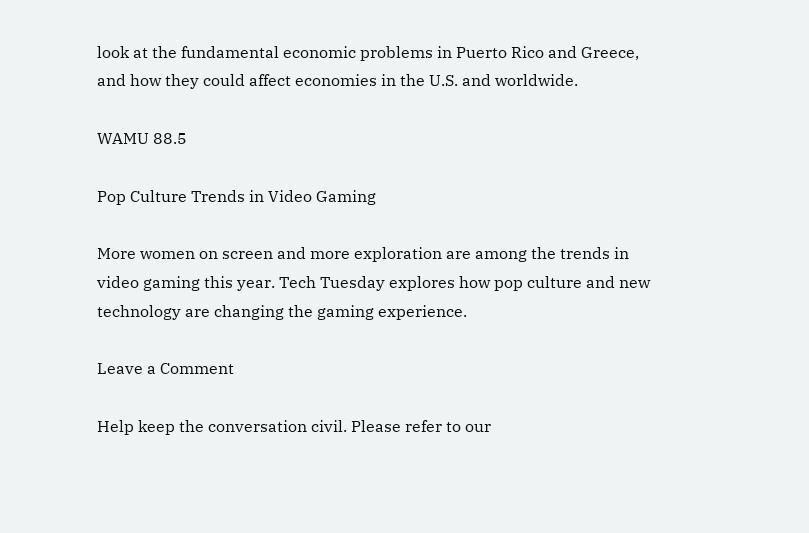look at the fundamental economic problems in Puerto Rico and Greece, and how they could affect economies in the U.S. and worldwide.

WAMU 88.5

Pop Culture Trends in Video Gaming

More women on screen and more exploration are among the trends in video gaming this year. Tech Tuesday explores how pop culture and new technology are changing the gaming experience.

Leave a Comment

Help keep the conversation civil. Please refer to our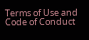Terms of Use and Code of Conduct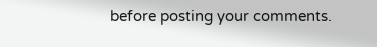before posting your comments.